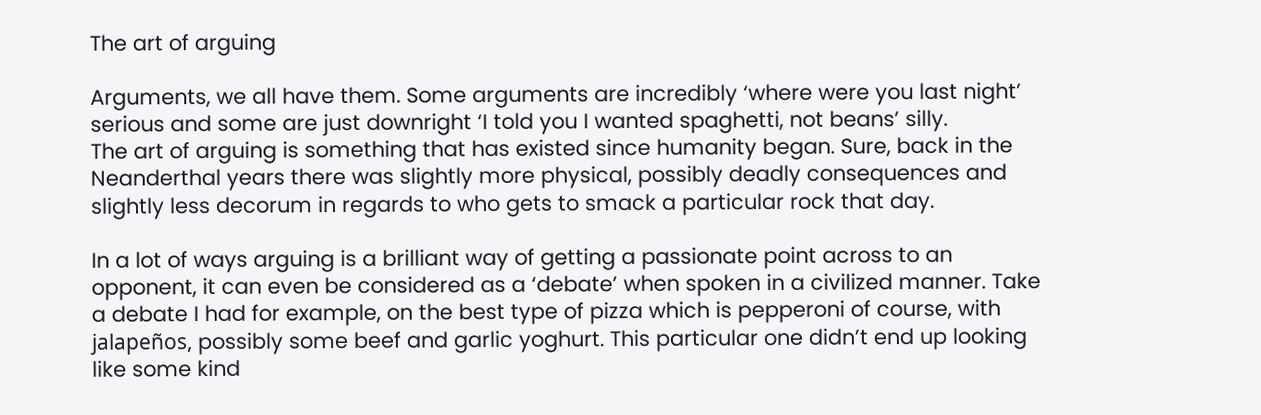The art of arguing

Arguments, we all have them. Some arguments are incredibly ‘where were you last night’ serious and some are just downright ‘I told you I wanted spaghetti, not beans’ silly.
The art of arguing is something that has existed since humanity began. Sure, back in the Neanderthal years there was slightly more physical, possibly deadly consequences and slightly less decorum in regards to who gets to smack a particular rock that day.

In a lot of ways arguing is a brilliant way of getting a passionate point across to an opponent, it can even be considered as a ‘debate’ when spoken in a civilized manner. Take a debate I had for example, on the best type of pizza which is pepperoni of course, with jalapeños, possibly some beef and garlic yoghurt. This particular one didn’t end up looking like some kind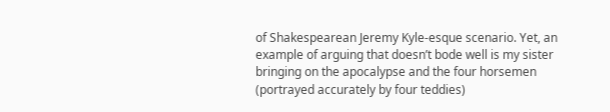of Shakespearean Jeremy Kyle-esque scenario. Yet, an example of arguing that doesn’t bode well is my sister bringing on the apocalypse and the four horsemen (portrayed accurately by four teddies)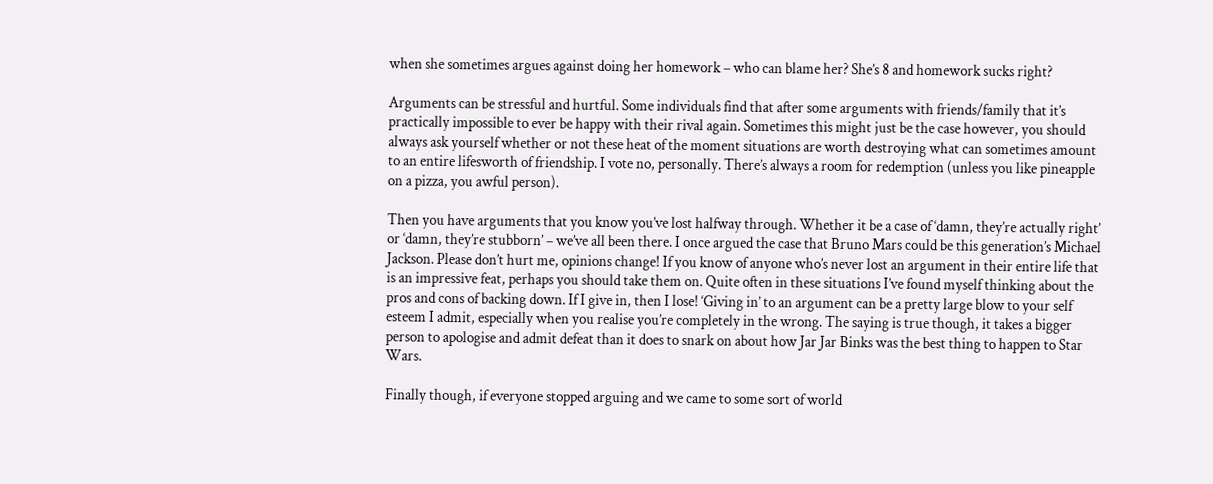when she sometimes argues against doing her homework – who can blame her? She’s 8 and homework sucks right?

Arguments can be stressful and hurtful. Some individuals find that after some arguments with friends/family that it’s practically impossible to ever be happy with their rival again. Sometimes this might just be the case however, you should always ask yourself whether or not these heat of the moment situations are worth destroying what can sometimes amount to an entire lifesworth of friendship. I vote no, personally. There’s always a room for redemption (unless you like pineapple on a pizza, you awful person).

Then you have arguments that you know you’ve lost halfway through. Whether it be a case of ‘damn, they’re actually right’ or ‘damn, they’re stubborn’ – we’ve all been there. I once argued the case that Bruno Mars could be this generation’s Michael Jackson. Please don’t hurt me, opinions change! If you know of anyone who’s never lost an argument in their entire life that is an impressive feat, perhaps you should take them on. Quite often in these situations I’ve found myself thinking about the pros and cons of backing down. If I give in, then I lose! ‘Giving in’ to an argument can be a pretty large blow to your self esteem I admit, especially when you realise you’re completely in the wrong. The saying is true though, it takes a bigger person to apologise and admit defeat than it does to snark on about how Jar Jar Binks was the best thing to happen to Star Wars.

Finally though, if everyone stopped arguing and we came to some sort of world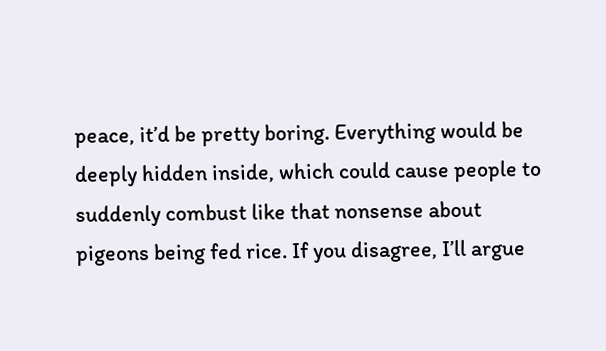peace, it’d be pretty boring. Everything would be deeply hidden inside, which could cause people to suddenly combust like that nonsense about pigeons being fed rice. If you disagree, I’ll argue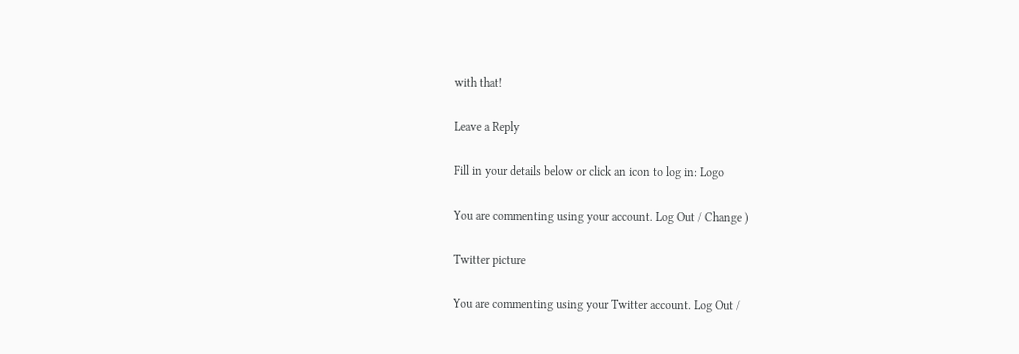with that!

Leave a Reply

Fill in your details below or click an icon to log in: Logo

You are commenting using your account. Log Out / Change )

Twitter picture

You are commenting using your Twitter account. Log Out /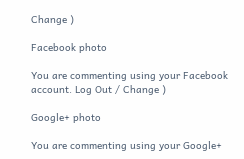Change )

Facebook photo

You are commenting using your Facebook account. Log Out / Change )

Google+ photo

You are commenting using your Google+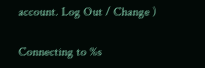account. Log Out / Change )

Connecting to %s